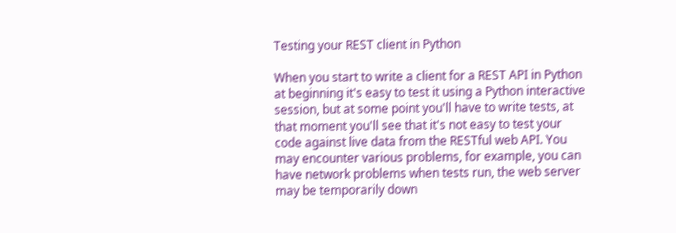Testing your REST client in Python

When you start to write a client for a REST API in Python at beginning it's easy to test it using a Python interactive session, but at some point you'll have to write tests, at that moment you'll see that it's not easy to test your code against live data from the RESTful web API. You may encounter various problems, for example, you can have network problems when tests run, the web server may be temporarily down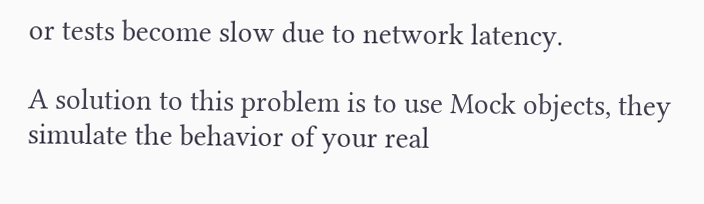or tests become slow due to network latency.

A solution to this problem is to use Mock objects, they simulate the behavior of your real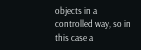objects in a controlled way, so in this case a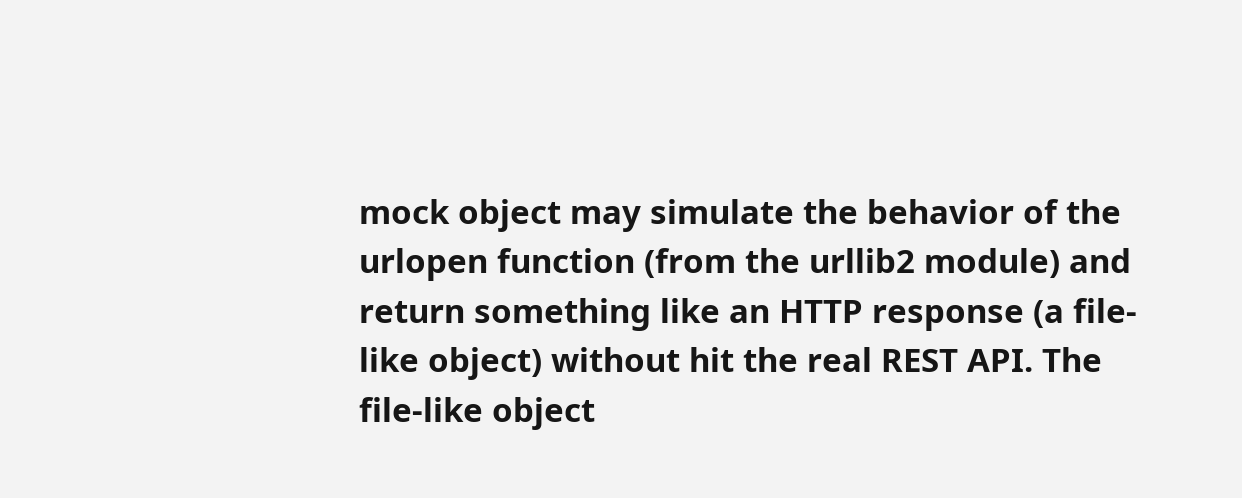mock object may simulate the behavior of the urlopen function (from the urllib2 module) and return something like an HTTP response (a file-like object) without hit the real REST API. The file-like object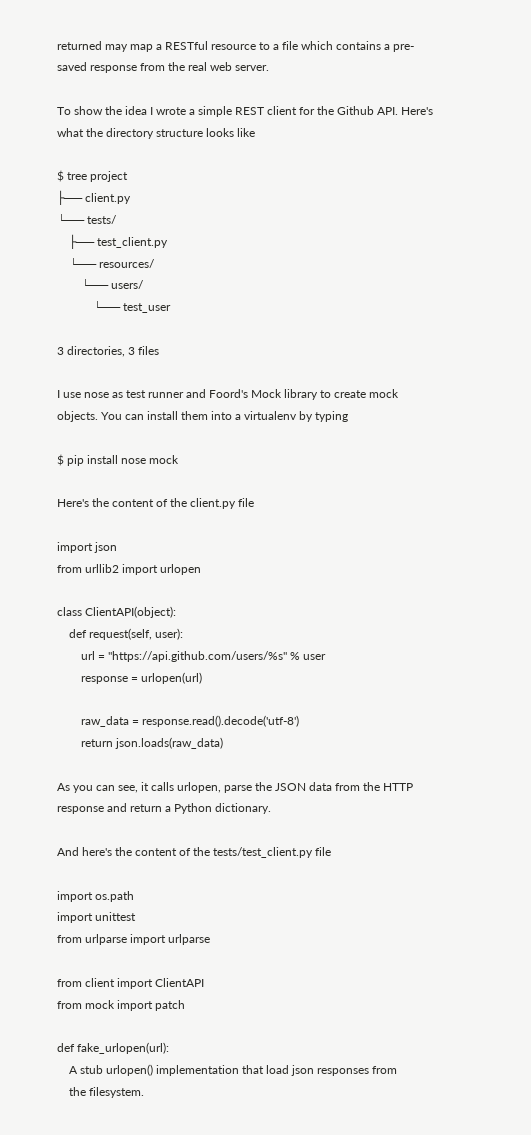returned may map a RESTful resource to a file which contains a pre-saved response from the real web server.

To show the idea I wrote a simple REST client for the Github API. Here's what the directory structure looks like

$ tree project
├── client.py
└── tests/
    ├── test_client.py
    └── resources/
        └── users/
            └── test_user

3 directories, 3 files

I use nose as test runner and Foord's Mock library to create mock objects. You can install them into a virtualenv by typing

$ pip install nose mock

Here's the content of the client.py file

import json
from urllib2 import urlopen

class ClientAPI(object):
    def request(self, user):
        url = "https://api.github.com/users/%s" % user
        response = urlopen(url)

        raw_data = response.read().decode('utf-8')
        return json.loads(raw_data)

As you can see, it calls urlopen, parse the JSON data from the HTTP response and return a Python dictionary.

And here's the content of the tests/test_client.py file

import os.path
import unittest
from urlparse import urlparse

from client import ClientAPI
from mock import patch

def fake_urlopen(url):
    A stub urlopen() implementation that load json responses from
    the filesystem.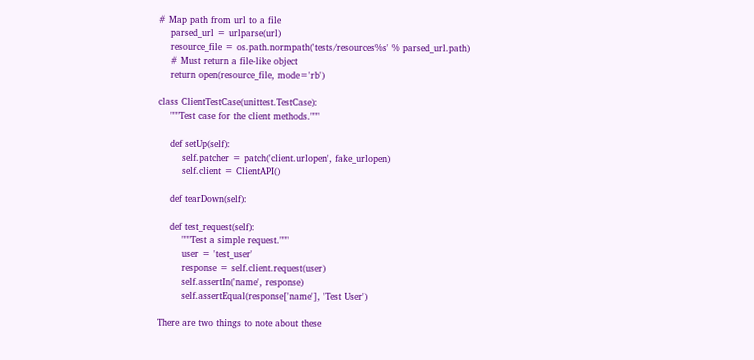# Map path from url to a file
    parsed_url = urlparse(url)
    resource_file = os.path.normpath('tests/resources%s' % parsed_url.path)
    # Must return a file-like object
    return open(resource_file, mode='rb')

class ClientTestCase(unittest.TestCase):
    """Test case for the client methods."""

    def setUp(self):
        self.patcher = patch('client.urlopen', fake_urlopen)
        self.client = ClientAPI()

    def tearDown(self):

    def test_request(self):
        """Test a simple request."""
        user = 'test_user'
        response = self.client.request(user)
        self.assertIn('name', response)
        self.assertEqual(response['name'], 'Test User')

There are two things to note about these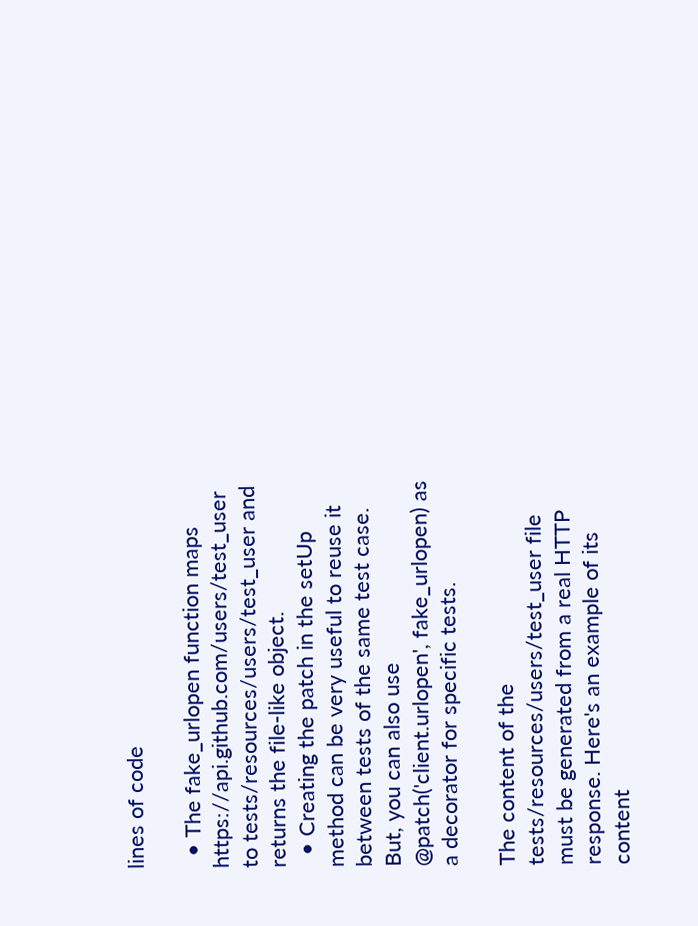lines of code

  • The fake_urlopen function maps https://api.github.com/users/test_user to tests/resources/users/test_user and returns the file-like object.
  • Creating the patch in the setUp method can be very useful to reuse it between tests of the same test case. But, you can also use @patch('client.urlopen', fake_urlopen) as a decorator for specific tests.

The content of the tests/resources/users/test_user file must be generated from a real HTTP response. Here's an example of its content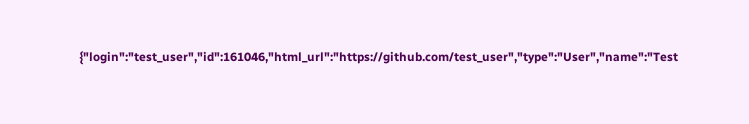{"login":"test_user","id":161046,"html_url":"https://github.com/test_user","type":"User","name":"Test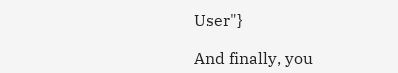User"}

And finally, you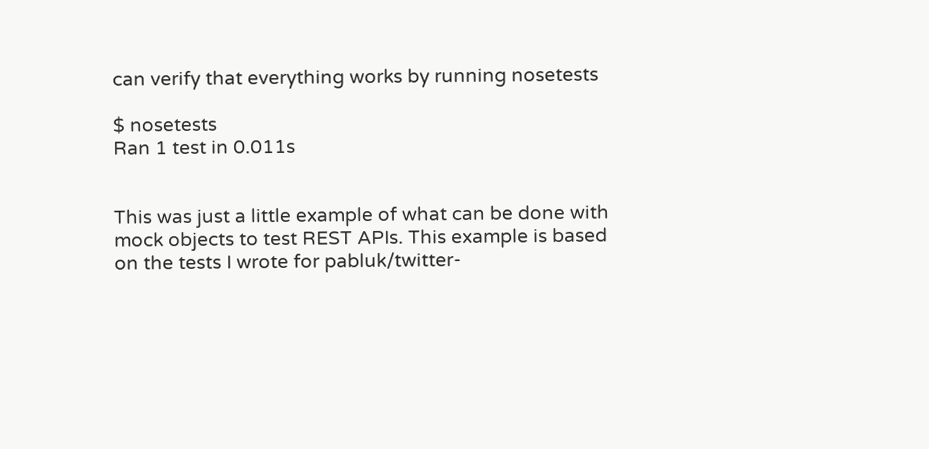can verify that everything works by running nosetests

$ nosetests
Ran 1 test in 0.011s


This was just a little example of what can be done with mock objects to test REST APIs. This example is based on the tests I wrote for pabluk/twitter-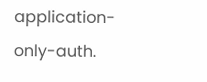application-only-auth.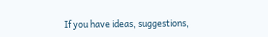If you have ideas, suggestions,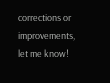corrections or improvements, let me know!